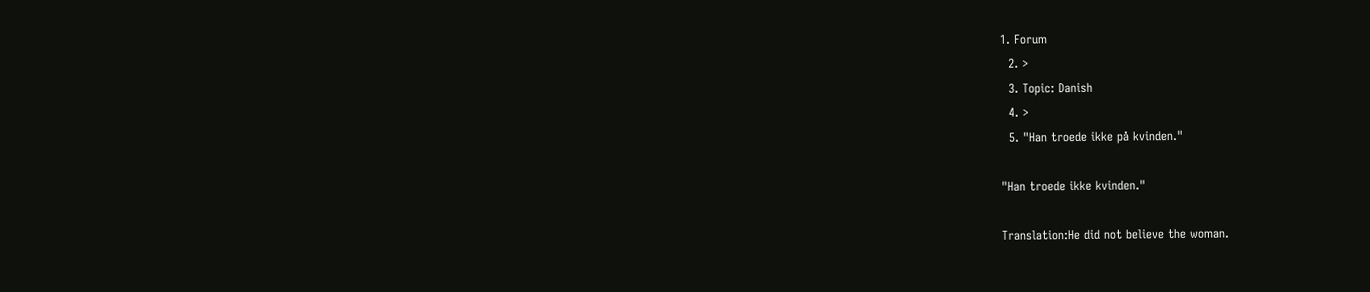1. Forum
  2. >
  3. Topic: Danish
  4. >
  5. "Han troede ikke på kvinden."

"Han troede ikke kvinden."

Translation:He did not believe the woman.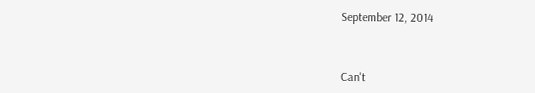September 12, 2014



Can't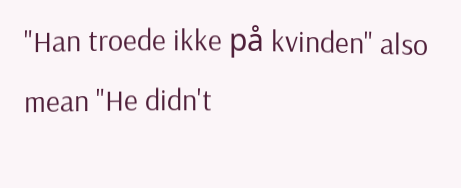"Han troede ikke på kvinden" also mean "He didn't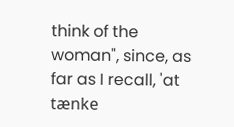think of the woman", since, as far as I recall, 'at tænke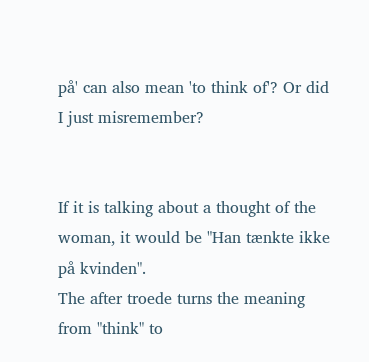på' can also mean 'to think of'? Or did I just misremember?


If it is talking about a thought of the woman, it would be "Han tænkte ikke på kvinden".
The after troede turns the meaning from "think" to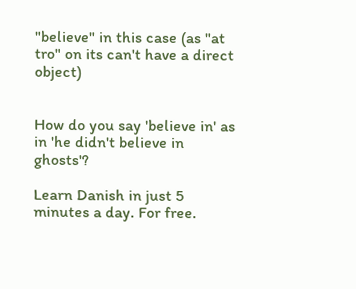"believe" in this case (as "at tro" on its can't have a direct object)


How do you say 'believe in' as in 'he didn't believe in ghosts'?

Learn Danish in just 5 minutes a day. For free.